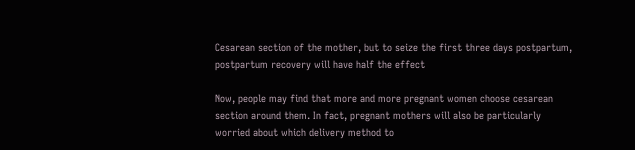Cesarean section of the mother, but to seize the first three days postpartum, postpartum recovery will have half the effect

Now, people may find that more and more pregnant women choose cesarean section around them. In fact, pregnant mothers will also be particularly worried about which delivery method to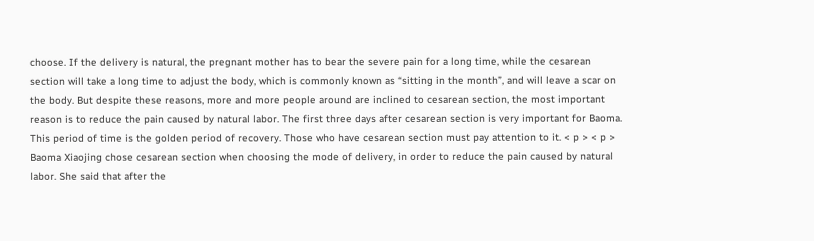choose. If the delivery is natural, the pregnant mother has to bear the severe pain for a long time, while the cesarean section will take a long time to adjust the body, which is commonly known as “sitting in the month”, and will leave a scar on the body. But despite these reasons, more and more people around are inclined to cesarean section, the most important reason is to reduce the pain caused by natural labor. The first three days after cesarean section is very important for Baoma. This period of time is the golden period of recovery. Those who have cesarean section must pay attention to it. < p > < p > Baoma Xiaojing chose cesarean section when choosing the mode of delivery, in order to reduce the pain caused by natural labor. She said that after the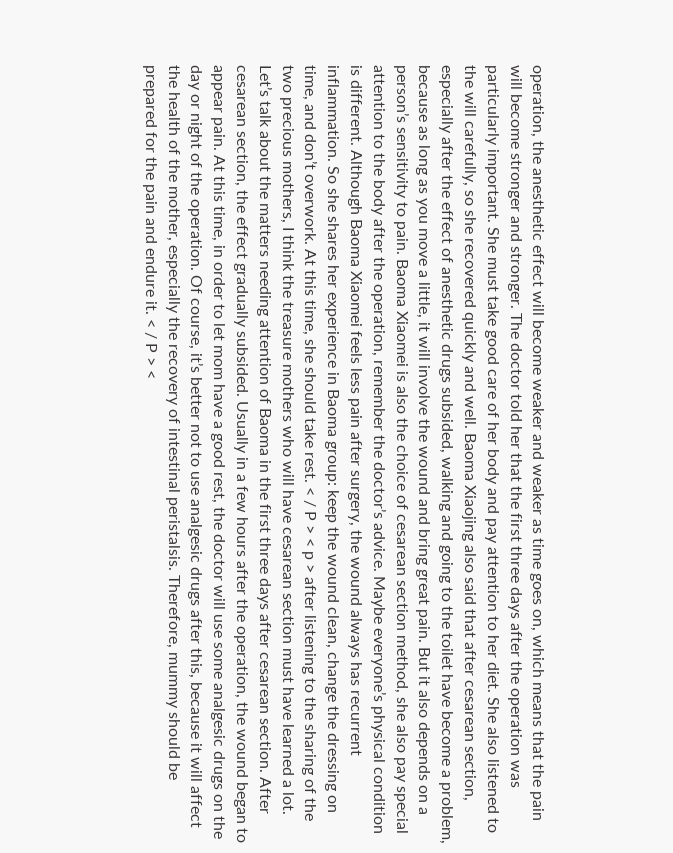operation, the anesthetic effect will become weaker and weaker as time goes on, which means that the pain will become stronger and stronger. The doctor told her that the first three days after the operation was particularly important. She must take good care of her body and pay attention to her diet. She also listened to the will carefully, so she recovered quickly and well. Baoma Xiaojing also said that after cesarean section, especially after the effect of anesthetic drugs subsided, walking and going to the toilet have become a problem, because as long as you move a little, it will involve the wound and bring great pain. But it also depends on a person’s sensitivity to pain. Baoma Xiaomei is also the choice of cesarean section method, she also pay special attention to the body after the operation, remember the doctor’s advice. Maybe everyone’s physical condition is different. Although Baoma Xiaomei feels less pain after surgery, the wound always has recurrent inflammation. So she shares her experience in Baoma group: keep the wound clean, change the dressing on time, and don’t overwork. At this time, she should take rest. < / P > < p > after listening to the sharing of the two precious mothers, I think the treasure mothers who will have cesarean section must have learned a lot. Let’s talk about the matters needing attention of Baoma in the first three days after cesarean section. After cesarean section, the effect gradually subsided. Usually in a few hours after the operation, the wound began to appear pain. At this time, in order to let mom have a good rest, the doctor will use some analgesic drugs on the day or night of the operation. Of course, it’s better not to use analgesic drugs after this, because it will affect the health of the mother, especially the recovery of intestinal peristalsis. Therefore, mummy should be prepared for the pain and endure it. < / P > <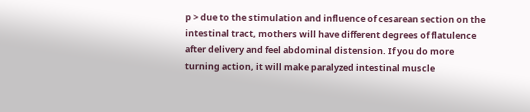p > due to the stimulation and influence of cesarean section on the intestinal tract, mothers will have different degrees of flatulence after delivery and feel abdominal distension. If you do more turning action, it will make paralyzed intestinal muscle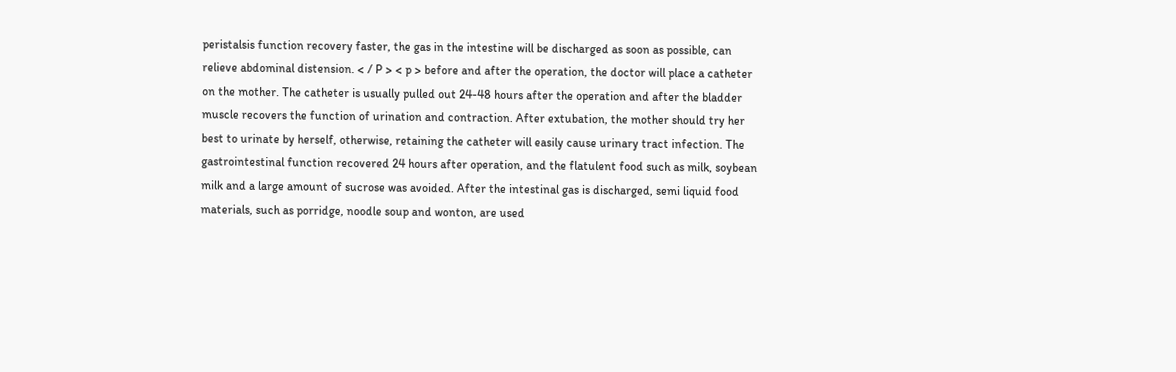peristalsis function recovery faster, the gas in the intestine will be discharged as soon as possible, can relieve abdominal distension. < / P > < p > before and after the operation, the doctor will place a catheter on the mother. The catheter is usually pulled out 24-48 hours after the operation and after the bladder muscle recovers the function of urination and contraction. After extubation, the mother should try her best to urinate by herself, otherwise, retaining the catheter will easily cause urinary tract infection. The gastrointestinal function recovered 24 hours after operation, and the flatulent food such as milk, soybean milk and a large amount of sucrose was avoided. After the intestinal gas is discharged, semi liquid food materials, such as porridge, noodle soup and wonton, are used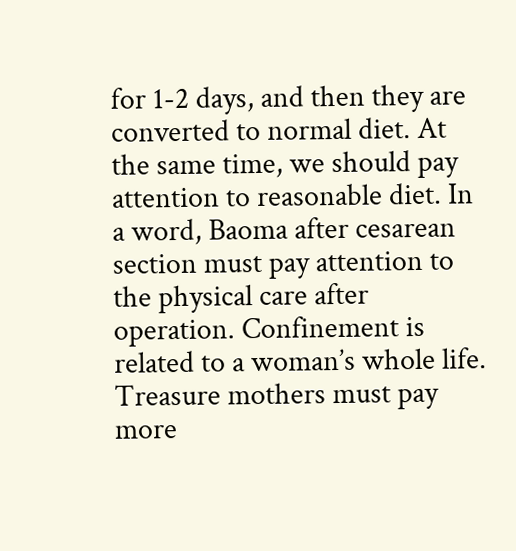for 1-2 days, and then they are converted to normal diet. At the same time, we should pay attention to reasonable diet. In a word, Baoma after cesarean section must pay attention to the physical care after operation. Confinement is related to a woman’s whole life. Treasure mothers must pay more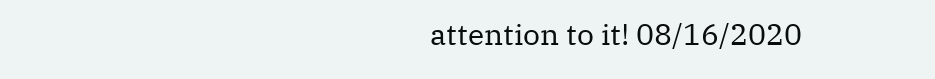attention to it! 08/16/2020